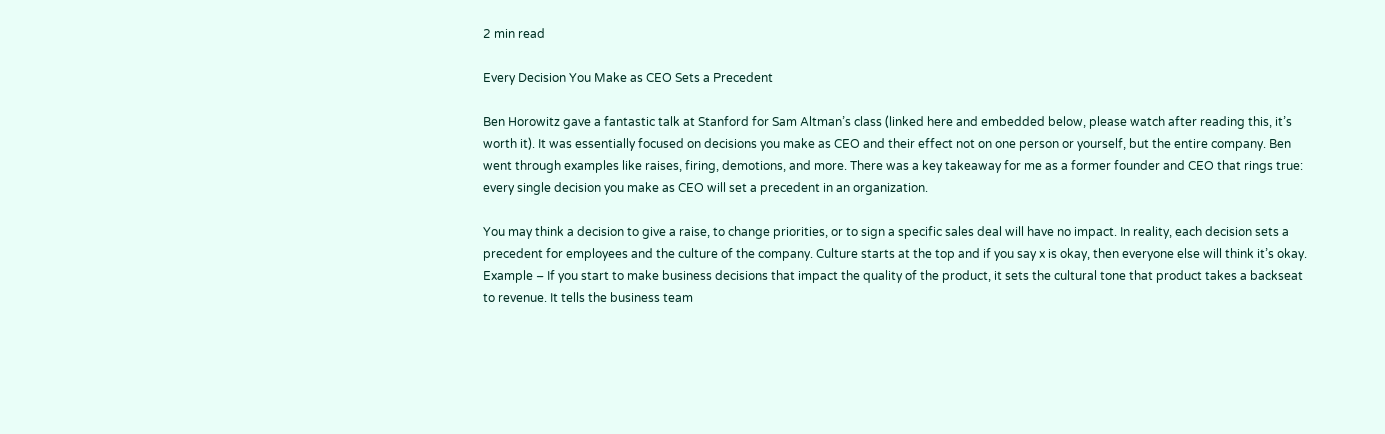2 min read

Every Decision You Make as CEO Sets a Precedent

Ben Horowitz gave a fantastic talk at Stanford for Sam Altman’s class (linked here and embedded below, please watch after reading this, it’s worth it). It was essentially focused on decisions you make as CEO and their effect not on one person or yourself, but the entire company. Ben went through examples like raises, firing, demotions, and more. There was a key takeaway for me as a former founder and CEO that rings true: every single decision you make as CEO will set a precedent in an organization.

You may think a decision to give a raise, to change priorities, or to sign a specific sales deal will have no impact. In reality, each decision sets a precedent for employees and the culture of the company. Culture starts at the top and if you say x is okay, then everyone else will think it’s okay. Example – If you start to make business decisions that impact the quality of the product, it sets the cultural tone that product takes a backseat to revenue. It tells the business team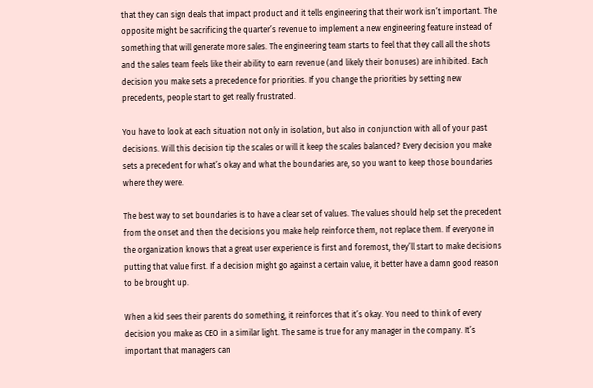that they can sign deals that impact product and it tells engineering that their work isn’t important. The opposite might be sacrificing the quarter’s revenue to implement a new engineering feature instead of something that will generate more sales. The engineering team starts to feel that they call all the shots and the sales team feels like their ability to earn revenue (and likely their bonuses) are inhibited. Each decision you make sets a precedence for priorities. If you change the priorities by setting new precedents, people start to get really frustrated.

You have to look at each situation not only in isolation, but also in conjunction with all of your past decisions. Will this decision tip the scales or will it keep the scales balanced? Every decision you make sets a precedent for what’s okay and what the boundaries are, so you want to keep those boundaries where they were.

The best way to set boundaries is to have a clear set of values. The values should help set the precedent from the onset and then the decisions you make help reinforce them, not replace them. If everyone in the organization knows that a great user experience is first and foremost, they’ll start to make decisions putting that value first. If a decision might go against a certain value, it better have a damn good reason to be brought up.

When a kid sees their parents do something, it reinforces that it’s okay. You need to think of every decision you make as CEO in a similar light. The same is true for any manager in the company. It’s important that managers can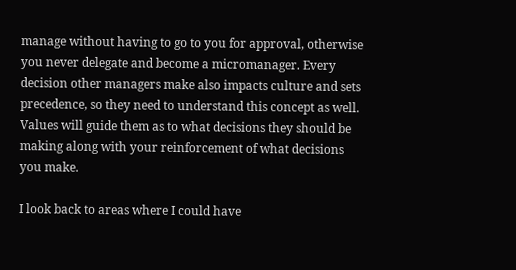manage without having to go to you for approval, otherwise you never delegate and become a micromanager. Every decision other managers make also impacts culture and sets precedence, so they need to understand this concept as well. Values will guide them as to what decisions they should be making along with your reinforcement of what decisions you make.

I look back to areas where I could have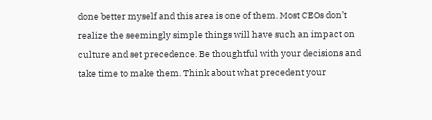done better myself and this area is one of them. Most CEOs don’t realize the seemingly simple things will have such an impact on culture and set precedence. Be thoughtful with your decisions and take time to make them. Think about what precedent your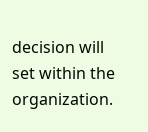decision will set within the organization.